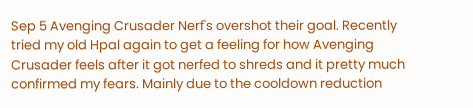Sep 5 Avenging Crusader Nerf's overshot their goal. Recently tried my old Hpal again to get a feeling for how Avenging Crusader feels after it got nerfed to shreds and it pretty much confirmed my fears. Mainly due to the cooldown reduction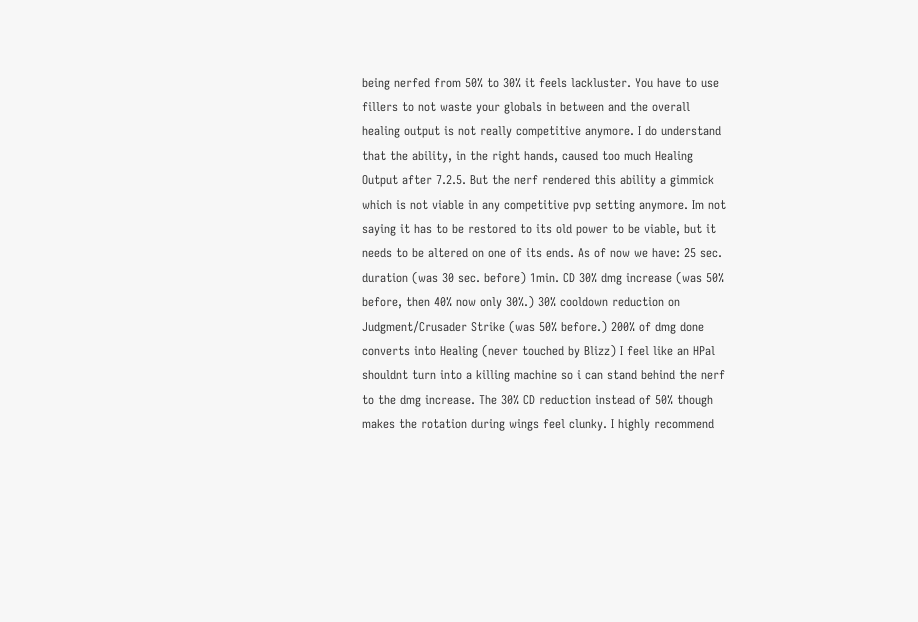being nerfed from 50% to 30% it feels lackluster. You have to use fillers to not waste your globals in between and the overall healing output is not really competitive anymore. I do understand that the ability, in the right hands, caused too much Healing Output after 7.2.5. But the nerf rendered this ability a gimmick which is not viable in any competitive pvp setting anymore. Im not saying it has to be restored to its old power to be viable, but it needs to be altered on one of its ends. As of now we have: 25 sec. duration (was 30 sec. before) 1min. CD 30% dmg increase (was 50% before, then 40% now only 30%.) 30% cooldown reduction on Judgment/Crusader Strike (was 50% before.) 200% of dmg done converts into Healing (never touched by Blizz) I feel like an HPal shouldnt turn into a killing machine so i can stand behind the nerf to the dmg increase. The 30% CD reduction instead of 50% though makes the rotation during wings feel clunky. I highly recommend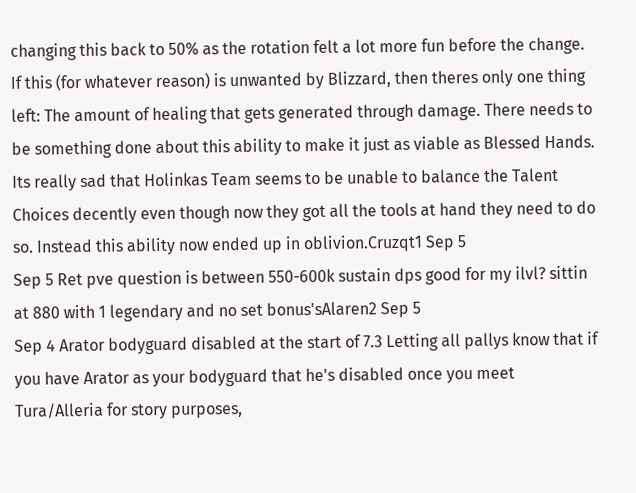changing this back to 50% as the rotation felt a lot more fun before the change. If this (for whatever reason) is unwanted by Blizzard, then theres only one thing left: The amount of healing that gets generated through damage. There needs to be something done about this ability to make it just as viable as Blessed Hands. Its really sad that Holinkas Team seems to be unable to balance the Talent Choices decently even though now they got all the tools at hand they need to do so. Instead this ability now ended up in oblivion.Cruzqt1 Sep 5
Sep 5 Ret pve question is between 550-600k sustain dps good for my ilvl? sittin at 880 with 1 legendary and no set bonus'sAlaren2 Sep 5
Sep 4 Arator bodyguard disabled at the start of 7.3 Letting all pallys know that if you have Arator as your bodyguard that he's disabled once you meet Tura/Alleria for story purposes,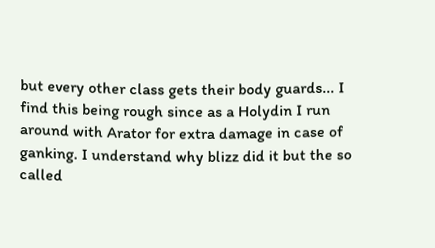but every other class gets their body guards... I find this being rough since as a Holydin I run around with Arator for extra damage in case of ganking. I understand why blizz did it but the so called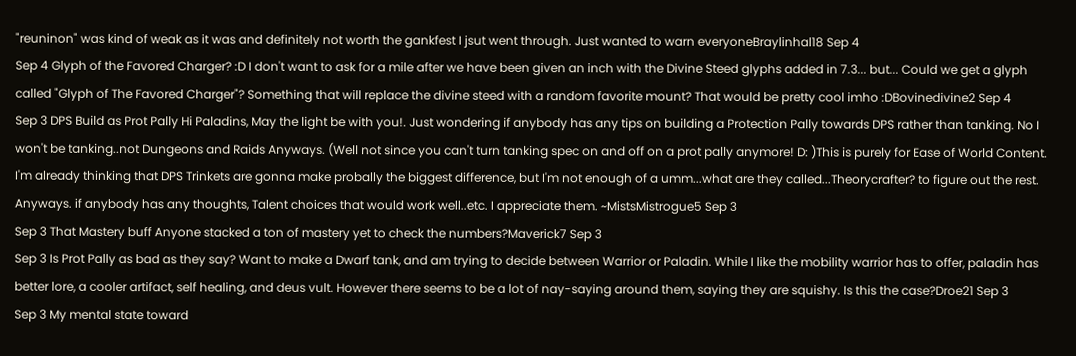"reuninon" was kind of weak as it was and definitely not worth the gankfest I jsut went through. Just wanted to warn everyoneBraylinhal18 Sep 4
Sep 4 Glyph of the Favored Charger? :D I don't want to ask for a mile after we have been given an inch with the Divine Steed glyphs added in 7.3... but... Could we get a glyph called "Glyph of The Favored Charger"? Something that will replace the divine steed with a random favorite mount? That would be pretty cool imho :DBovinedivine2 Sep 4
Sep 3 DPS Build as Prot Pally Hi Paladins, May the light be with you!. Just wondering if anybody has any tips on building a Protection Pally towards DPS rather than tanking. No I won't be tanking..not Dungeons and Raids Anyways. (Well not since you can't turn tanking spec on and off on a prot pally anymore! D: )This is purely for Ease of World Content. I'm already thinking that DPS Trinkets are gonna make probally the biggest difference, but I'm not enough of a umm...what are they called...Theorycrafter? to figure out the rest. Anyways. if anybody has any thoughts, Talent choices that would work well..etc. I appreciate them. ~MistsMistrogue5 Sep 3
Sep 3 That Mastery buff Anyone stacked a ton of mastery yet to check the numbers?Maverick7 Sep 3
Sep 3 Is Prot Pally as bad as they say? Want to make a Dwarf tank, and am trying to decide between Warrior or Paladin. While I like the mobility warrior has to offer, paladin has better lore, a cooler artifact, self healing, and deus vult. However there seems to be a lot of nay-saying around them, saying they are squishy. Is this the case?Droe21 Sep 3
Sep 3 My mental state toward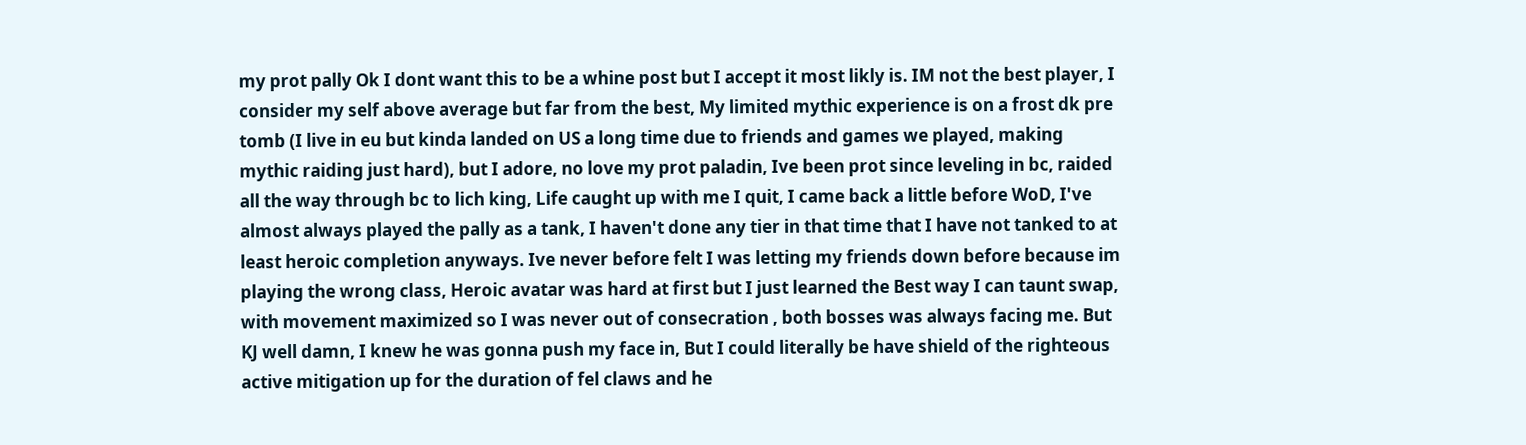my prot pally Ok I dont want this to be a whine post but I accept it most likly is. IM not the best player, I consider my self above average but far from the best, My limited mythic experience is on a frost dk pre tomb (I live in eu but kinda landed on US a long time due to friends and games we played, making mythic raiding just hard), but I adore, no love my prot paladin, Ive been prot since leveling in bc, raided all the way through bc to lich king, Life caught up with me I quit, I came back a little before WoD, I've almost always played the pally as a tank, I haven't done any tier in that time that I have not tanked to at least heroic completion anyways. Ive never before felt I was letting my friends down before because im playing the wrong class, Heroic avatar was hard at first but I just learned the Best way I can taunt swap, with movement maximized so I was never out of consecration , both bosses was always facing me. But KJ well damn, I knew he was gonna push my face in, But I could literally be have shield of the righteous active mitigation up for the duration of fel claws and he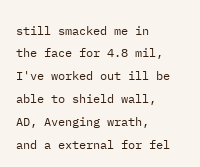still smacked me in the face for 4.8 mil, I've worked out ill be able to shield wall, AD, Avenging wrath, and a external for fel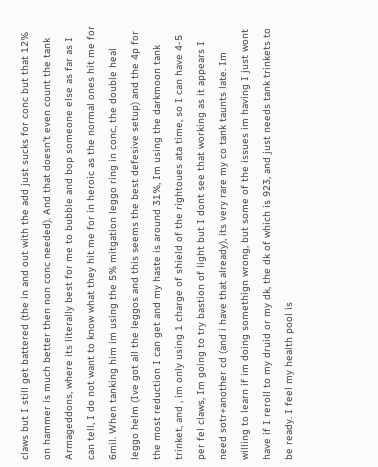claws but I still get battered (the in and out with the add just sucks for conc but that 12% on hammer is much better then non conc needed). And that doesn't even count the tank Armageddons, where its literally best for me to bubble and bop someone else as far as I can tell, I do not want to know what they hit me for in heroic as the normal ones hit me for 6mil. When tanking him im using the 5% mitgation leggo ring in conc, the double heal leggo helm (Ive got all the leggos and this seems the best defesive setup) and the 4p for the most reduction I can get and my haste is around 31%, Im using the darkmoon tank trinket, and , im only using 1 charge of shield of the rightoues ata time, so I can have 4-5 per fel claws, Im going to try bastion of light but I dont see that working as it appears I need sotr+another cd (and i have that already), its very rare my co tank taunts late. Im willing to learn if im doing somethign wrong, but some of the issues im having I just wont have if I reroll to my druid or my dk, the dk of which is 923, and just needs tank trinkets to be ready. I feel my health pool is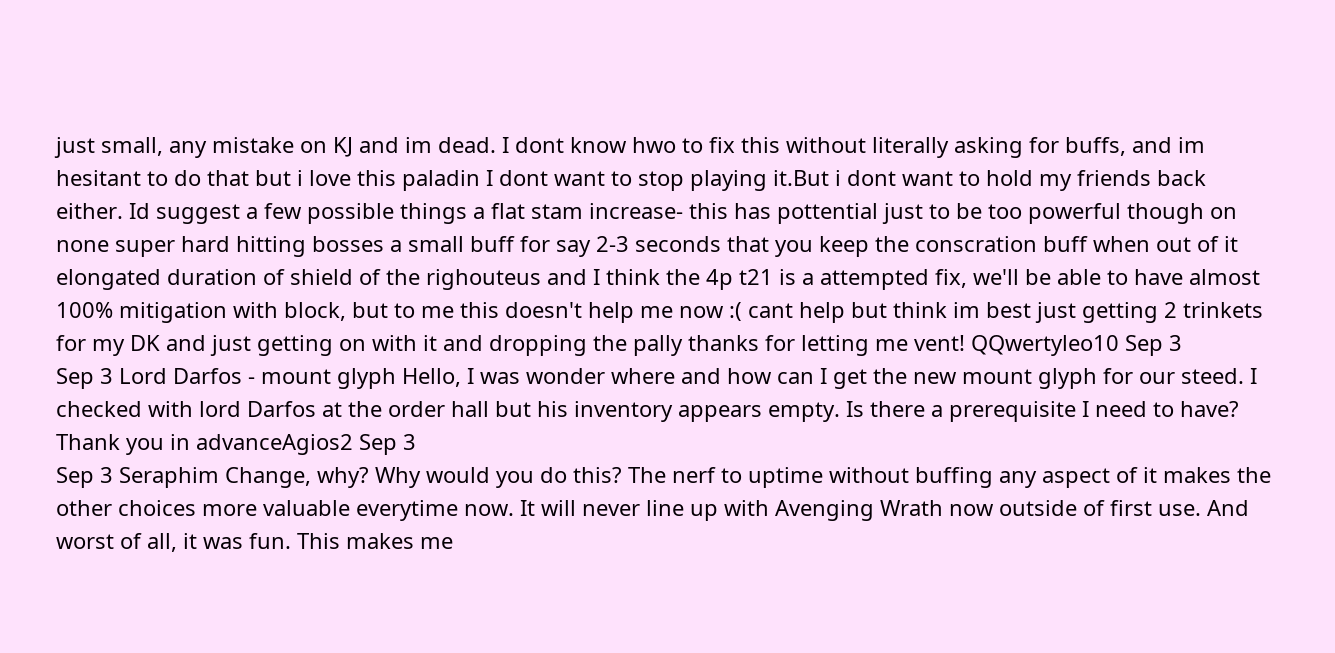just small, any mistake on KJ and im dead. I dont know hwo to fix this without literally asking for buffs, and im hesitant to do that but i love this paladin I dont want to stop playing it.But i dont want to hold my friends back either. Id suggest a few possible things a flat stam increase- this has pottential just to be too powerful though on none super hard hitting bosses a small buff for say 2-3 seconds that you keep the conscration buff when out of it elongated duration of shield of the righouteus and I think the 4p t21 is a attempted fix, we'll be able to have almost 100% mitigation with block, but to me this doesn't help me now :( cant help but think im best just getting 2 trinkets for my DK and just getting on with it and dropping the pally thanks for letting me vent! QQwertyleo10 Sep 3
Sep 3 Lord Darfos - mount glyph Hello, I was wonder where and how can I get the new mount glyph for our steed. I checked with lord Darfos at the order hall but his inventory appears empty. Is there a prerequisite I need to have? Thank you in advanceAgios2 Sep 3
Sep 3 Seraphim Change, why? Why would you do this? The nerf to uptime without buffing any aspect of it makes the other choices more valuable everytime now. It will never line up with Avenging Wrath now outside of first use. And worst of all, it was fun. This makes me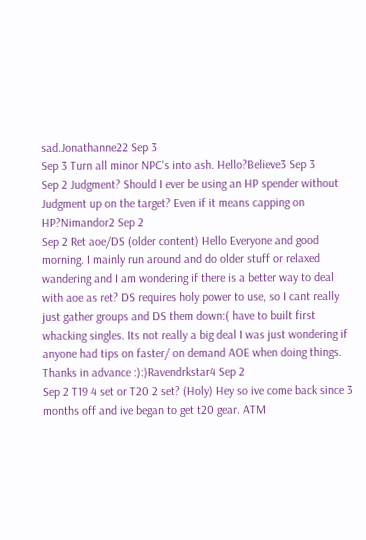sad.Jonathanne22 Sep 3
Sep 3 Turn all minor NPC's into ash. Hello?Believe3 Sep 3
Sep 2 Judgment? Should I ever be using an HP spender without Judgment up on the target? Even if it means capping on HP?Nimandor2 Sep 2
Sep 2 Ret aoe/DS (older content) Hello Everyone and good morning. I mainly run around and do older stuff or relaxed wandering and I am wondering if there is a better way to deal with aoe as ret? DS requires holy power to use, so I cant really just gather groups and DS them down:( have to built first whacking singles. Its not really a big deal I was just wondering if anyone had tips on faster/ on demand AOE when doing things. Thanks in advance :):)Ravendrkstar4 Sep 2
Sep 2 T19 4 set or T20 2 set? (Holy) Hey so ive come back since 3 months off and ive began to get t20 gear. ATM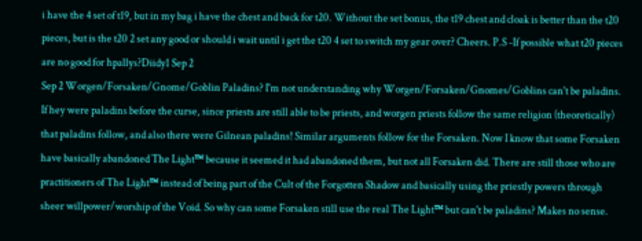i have the 4 set of t19, but in my bag i have the chest and back for t20. Without the set bonus, the t19 chest and cloak is better than the t20 pieces, but is the t20 2 set any good or should i wait until i get the t20 4 set to switch my gear over? Cheers. P.S -If possible what t20 pieces are no good for hpallys?Diidy1 Sep 2
Sep 2 Worgen/Forsaken/Gnome/Goblin Paladins? I'm not understanding why Worgen/Forsaken/Gnomes/Goblins can't be paladins. If hey were paladins before the curse, since priests are still able to be priests, and worgen priests follow the same religion (theoretically) that paladins follow, and also there were Gilnean paladins! Similar arguments follow for the Forsaken. Now I know that some Forsaken have basically abandoned The Light™ because it seemed it had abandoned them, but not all Forsaken did. There are still those who are practitioners of The Light™ instead of being part of the Cult of the Forgotten Shadow and basically using the priestly powers through sheer willpower/worship of the Void. So why can some Forsaken still use the real The Light™ but can't be paladins? Makes no sense.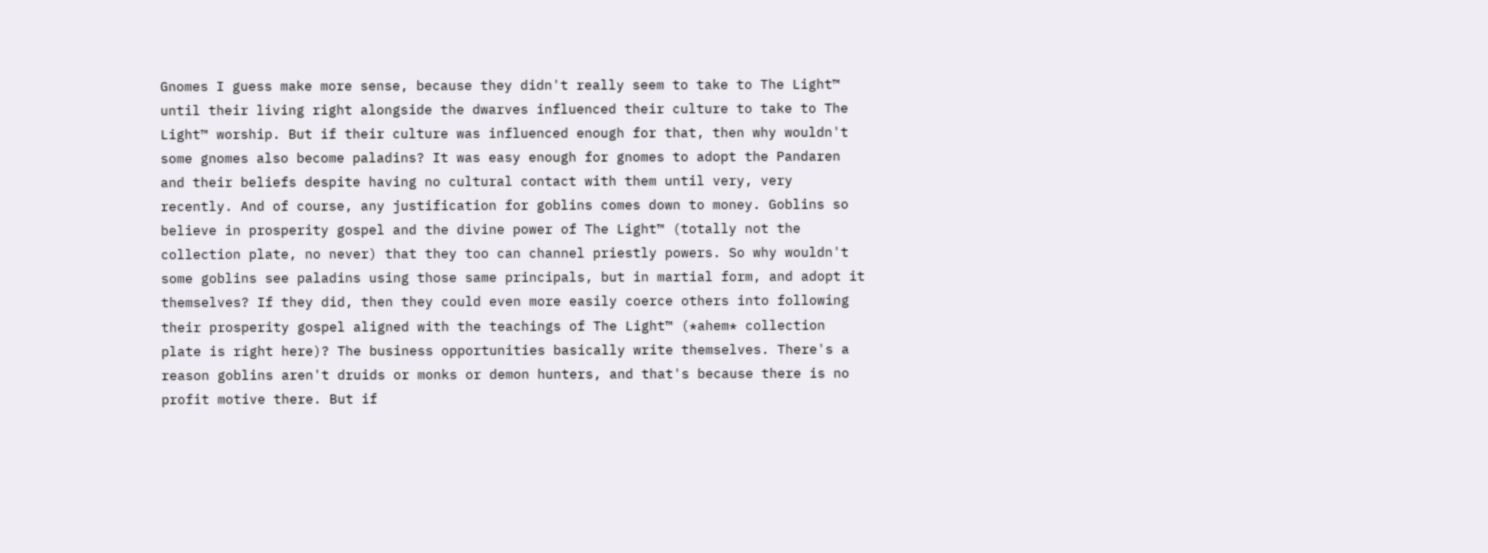Gnomes I guess make more sense, because they didn't really seem to take to The Light™ until their living right alongside the dwarves influenced their culture to take to The Light™ worship. But if their culture was influenced enough for that, then why wouldn't some gnomes also become paladins? It was easy enough for gnomes to adopt the Pandaren and their beliefs despite having no cultural contact with them until very, very recently. And of course, any justification for goblins comes down to money. Goblins so believe in prosperity gospel and the divine power of The Light™ (totally not the collection plate, no never) that they too can channel priestly powers. So why wouldn't some goblins see paladins using those same principals, but in martial form, and adopt it themselves? If they did, then they could even more easily coerce others into following their prosperity gospel aligned with the teachings of The Light™ (*ahem* collection plate is right here)? The business opportunities basically write themselves. There's a reason goblins aren't druids or monks or demon hunters, and that's because there is no profit motive there. But if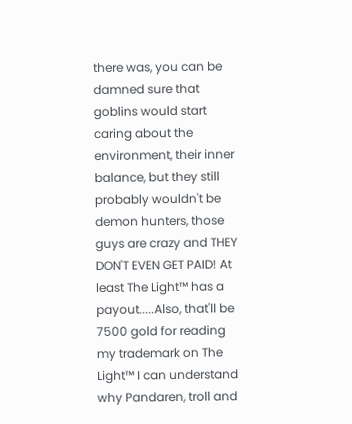there was, you can be damned sure that goblins would start caring about the environment, their inner balance, but they still probably wouldn't be demon hunters, those guys are crazy and THEY DON'T EVEN GET PAID! At least The Light™ has a payout.....Also, that'll be 7500 gold for reading my trademark on The Light™ I can understand why Pandaren, troll and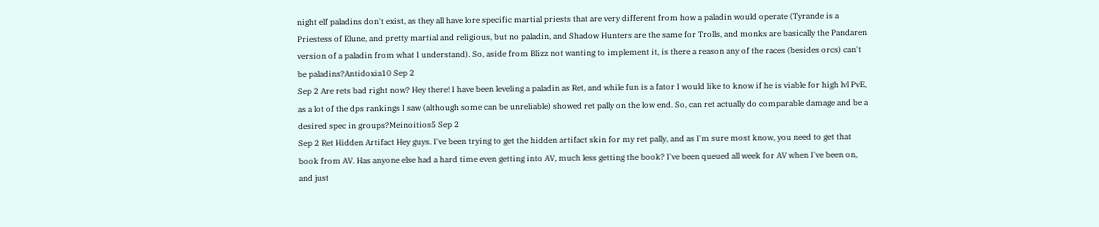night elf paladins don't exist, as they all have lore specific martial priests that are very different from how a paladin would operate (Tyrande is a Priestess of Elune, and pretty martial and religious, but no paladin, and Shadow Hunters are the same for Trolls, and monks are basically the Pandaren version of a paladin from what I understand). So, aside from Blizz not wanting to implement it, is there a reason any of the races (besides orcs) can't be paladins?Antidoxia10 Sep 2
Sep 2 Are rets bad right now? Hey there! I have been leveling a paladin as Ret, and while fun is a fator I would like to know if he is viable for high lvl PvE, as a lot of the dps rankings I saw (although some can be unreliable) showed ret pally on the low end. So, can ret actually do comparable damage and be a desired spec in groups?Meinoitios5 Sep 2
Sep 2 Ret Hidden Artifact Hey guys. I've been trying to get the hidden artifact skin for my ret pally, and as I'm sure most know, you need to get that book from AV. Has anyone else had a hard time even getting into AV, much less getting the book? I've been queued all week for AV when I've been on, and just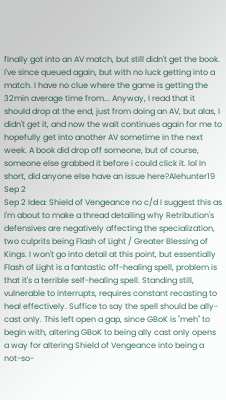finally got into an AV match, but still didn't get the book. I've since queued again, but with no luck getting into a match. I have no clue where the game is getting the 32min average time from... Anyway, I read that it should drop at the end, just from doing an AV, but alas, I didn't get it, and now the wait continues again for me to hopefully get into another AV sometime in the next week. A book did drop off someone, but of course, someone else grabbed it before i could click it. lol In short, did anyone else have an issue here?Alehunter19 Sep 2
Sep 2 Idea: Shield of Vengeance no c/d I suggest this as I'm about to make a thread detailing why Retribution's defensives are negatively affecting the specialization, two culprits being Flash of Light / Greater Blessing of Kings. I won't go into detail at this point, but essentially Flash of Light is a fantastic off-healing spell, problem is that it's a terrible self-healing spell. Standing still, vulnerable to interrupts, requires constant recasting to heal effectively. Suffice to say the spell should be ally-cast only. This left open a gap, since GBoK is "meh" to begin with, altering GBoK to being ally cast only opens a way for altering Shield of Vengeance into being a not-so-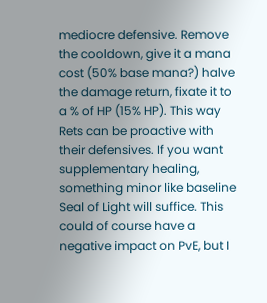mediocre defensive. Remove the cooldown, give it a mana cost (50% base mana?) halve the damage return, fixate it to a % of HP (15% HP). This way Rets can be proactive with their defensives. If you want supplementary healing, something minor like baseline Seal of Light will suffice. This could of course have a negative impact on PvE, but I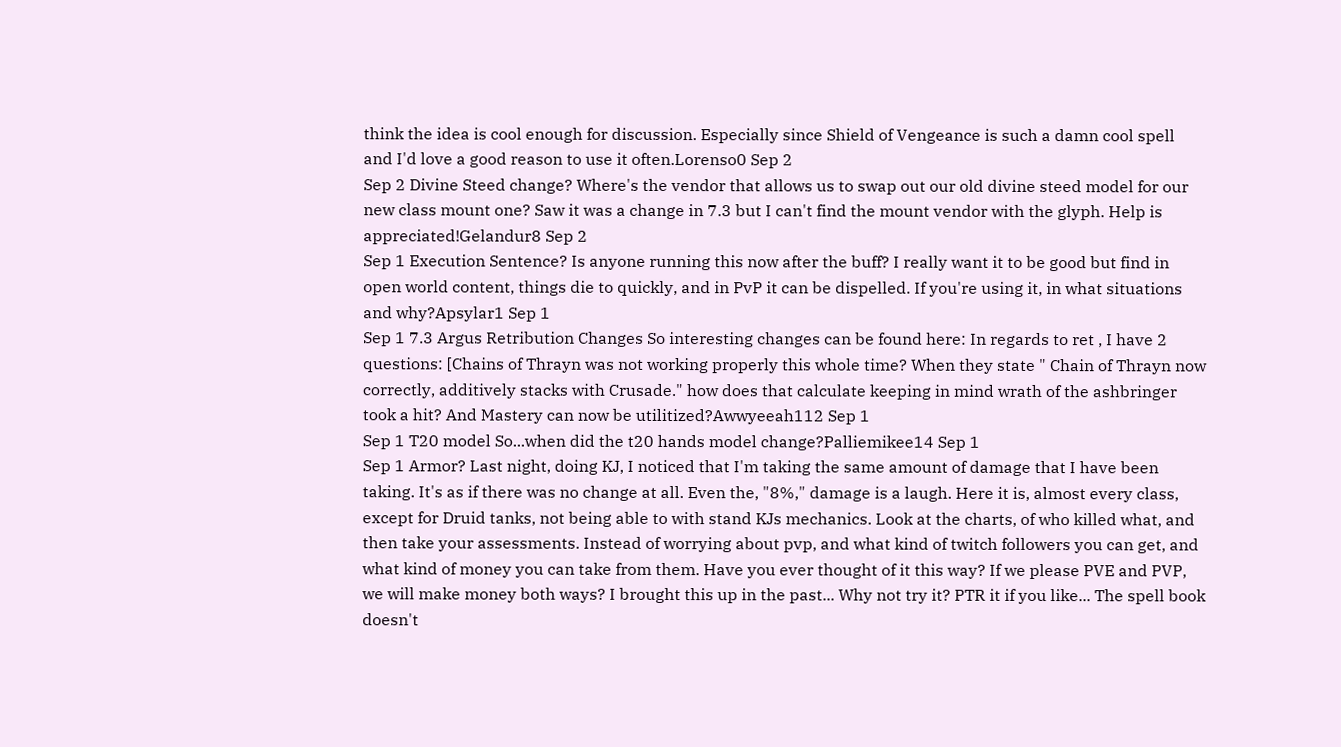think the idea is cool enough for discussion. Especially since Shield of Vengeance is such a damn cool spell and I'd love a good reason to use it often.Lorenso0 Sep 2
Sep 2 Divine Steed change? Where's the vendor that allows us to swap out our old divine steed model for our new class mount one? Saw it was a change in 7.3 but I can't find the mount vendor with the glyph. Help is appreciated!Gelandur8 Sep 2
Sep 1 Execution Sentence? Is anyone running this now after the buff? I really want it to be good but find in open world content, things die to quickly, and in PvP it can be dispelled. If you're using it, in what situations and why?Apsylar1 Sep 1
Sep 1 7.3 Argus Retribution Changes So interesting changes can be found here: In regards to ret , I have 2 questions: [Chains of Thrayn was not working properly this whole time? When they state " Chain of Thrayn now correctly, additively stacks with Crusade." how does that calculate keeping in mind wrath of the ashbringer took a hit? And Mastery can now be utilitized?Awwyeeah112 Sep 1
Sep 1 T20 model So...when did the t20 hands model change?Palliemikee14 Sep 1
Sep 1 Armor? Last night, doing KJ, I noticed that I'm taking the same amount of damage that I have been taking. It's as if there was no change at all. Even the, "8%," damage is a laugh. Here it is, almost every class, except for Druid tanks, not being able to with stand KJs mechanics. Look at the charts, of who killed what, and then take your assessments. Instead of worrying about pvp, and what kind of twitch followers you can get, and what kind of money you can take from them. Have you ever thought of it this way? If we please PVE and PVP, we will make money both ways? I brought this up in the past... Why not try it? PTR it if you like... The spell book doesn't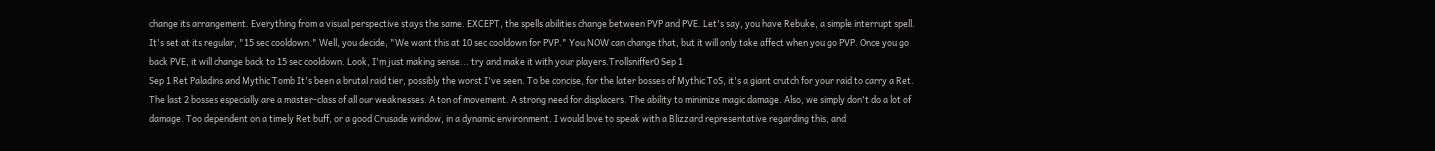change its arrangement. Everything from a visual perspective stays the same. EXCEPT, the spells abilities change between PVP and PVE. Let's say, you have Rebuke, a simple interrupt spell. It's set at its regular, "15 sec cooldown." Well, you decide, "We want this at 10 sec cooldown for PVP." You NOW can change that, but it will only take affect when you go PVP. Once you go back PVE, it will change back to 15 sec cooldown. Look, I'm just making sense... try and make it with your players.Trollsniffer0 Sep 1
Sep 1 Ret Paladins and Mythic Tomb It's been a brutal raid tier, possibly the worst I've seen. To be concise, for the later bosses of Mythic ToS, it's a giant crutch for your raid to carry a Ret. The last 2 bosses especially are a master-class of all our weaknesses. A ton of movement. A strong need for displacers. The ability to minimize magic damage. Also, we simply don't do a lot of damage. Too dependent on a timely Ret buff, or a good Crusade window, in a dynamic environment. I would love to speak with a Blizzard representative regarding this, and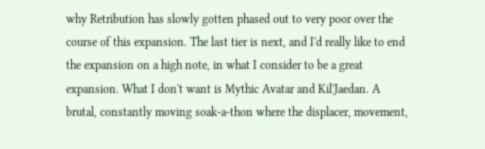why Retribution has slowly gotten phased out to very poor over the course of this expansion. The last tier is next, and I'd really like to end the expansion on a high note, in what I consider to be a great expansion. What I don't want is Mythic Avatar and Kil'Jaedan. A brutal, constantly moving soak-a-thon where the displacer, movement,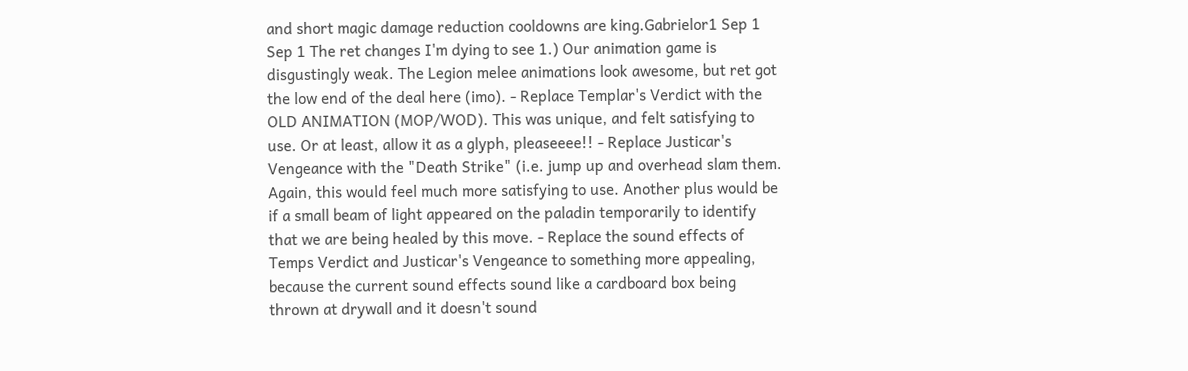and short magic damage reduction cooldowns are king.Gabrielor1 Sep 1
Sep 1 The ret changes I'm dying to see 1.) Our animation game is disgustingly weak. The Legion melee animations look awesome, but ret got the low end of the deal here (imo). - Replace Templar's Verdict with the OLD ANIMATION (MOP/WOD). This was unique, and felt satisfying to use. Or at least, allow it as a glyph, pleaseeee!! - Replace Justicar's Vengeance with the "Death Strike" (i.e. jump up and overhead slam them. Again, this would feel much more satisfying to use. Another plus would be if a small beam of light appeared on the paladin temporarily to identify that we are being healed by this move. - Replace the sound effects of Temps Verdict and Justicar's Vengeance to something more appealing, because the current sound effects sound like a cardboard box being thrown at drywall and it doesn't sound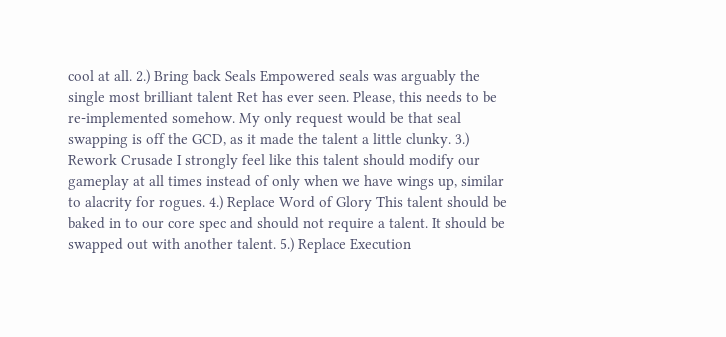cool at all. 2.) Bring back Seals Empowered seals was arguably the single most brilliant talent Ret has ever seen. Please, this needs to be re-implemented somehow. My only request would be that seal swapping is off the GCD, as it made the talent a little clunky. 3.) Rework Crusade I strongly feel like this talent should modify our gameplay at all times instead of only when we have wings up, similar to alacrity for rogues. 4.) Replace Word of Glory This talent should be baked in to our core spec and should not require a talent. It should be swapped out with another talent. 5.) Replace Execution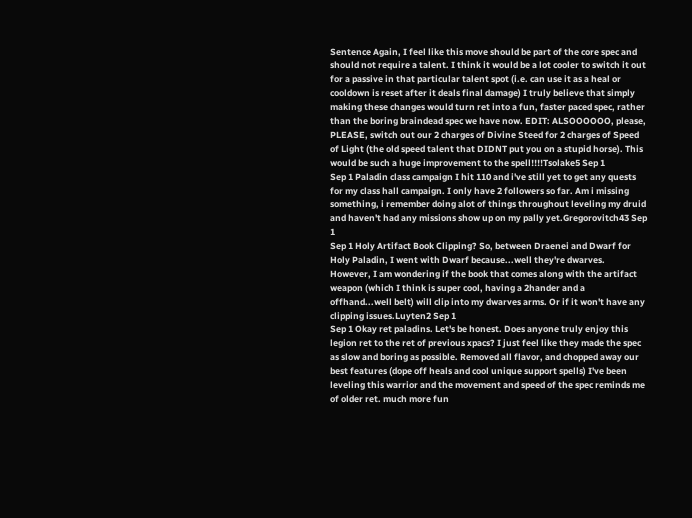Sentence Again, I feel like this move should be part of the core spec and should not require a talent. I think it would be a lot cooler to switch it out for a passive in that particular talent spot (i.e. can use it as a heal or cooldown is reset after it deals final damage) I truly believe that simply making these changes would turn ret into a fun, faster paced spec, rather than the boring braindead spec we have now. EDIT: ALSOOOOOO, please, PLEASE, switch out our 2 charges of Divine Steed for 2 charges of Speed of Light (the old speed talent that DIDNT put you on a stupid horse). This would be such a huge improvement to the spell!!!!Tsolake5 Sep 1
Sep 1 Paladin class campaign I hit 110 and i've still yet to get any quests for my class hall campaign. I only have 2 followers so far. Am i missing something, i remember doing alot of things throughout leveling my druid and haven't had any missions show up on my pally yet.Gregorovitch43 Sep 1
Sep 1 Holy Artifact Book Clipping? So, between Draenei and Dwarf for Holy Paladin, I went with Dwarf because...well they're dwarves. However, I am wondering if the book that comes along with the artifact weapon (which I think is super cool, having a 2hander and a offhand...well belt) will clip into my dwarves arms. Or if it won't have any clipping issues.Luyten2 Sep 1
Sep 1 Okay ret paladins. Let's be honest. Does anyone truly enjoy this legion ret to the ret of previous xpacs? I just feel like they made the spec as slow and boring as possible. Removed all flavor, and chopped away our best features (dope off heals and cool unique support spells) I've been leveling this warrior and the movement and speed of the spec reminds me of older ret. much more fun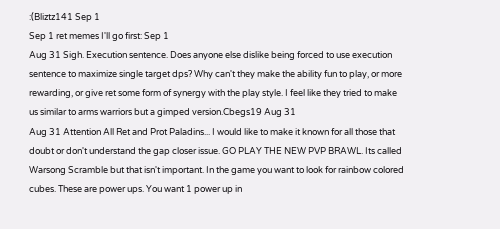:(Bliztz141 Sep 1
Sep 1 ret memes I'll go first: Sep 1
Aug 31 Sigh. Execution sentence. Does anyone else dislike being forced to use execution sentence to maximize single target dps? Why can't they make the ability fun to play, or more rewarding, or give ret some form of synergy with the play style. I feel like they tried to make us similar to arms warriors but a gimped version.Cbegs19 Aug 31
Aug 31 Attention All Ret and Prot Paladins... I would like to make it known for all those that doubt or don't understand the gap closer issue. GO PLAY THE NEW PVP BRAWL. Its called Warsong Scramble but that isn't important. In the game you want to look for rainbow colored cubes. These are power ups. You want 1 power up in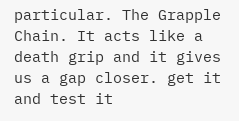particular. The Grapple Chain. It acts like a death grip and it gives us a gap closer. get it and test it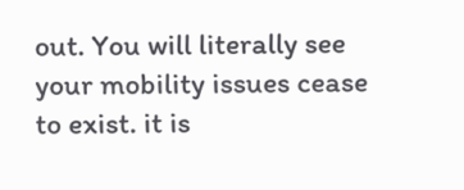out. You will literally see your mobility issues cease to exist. it is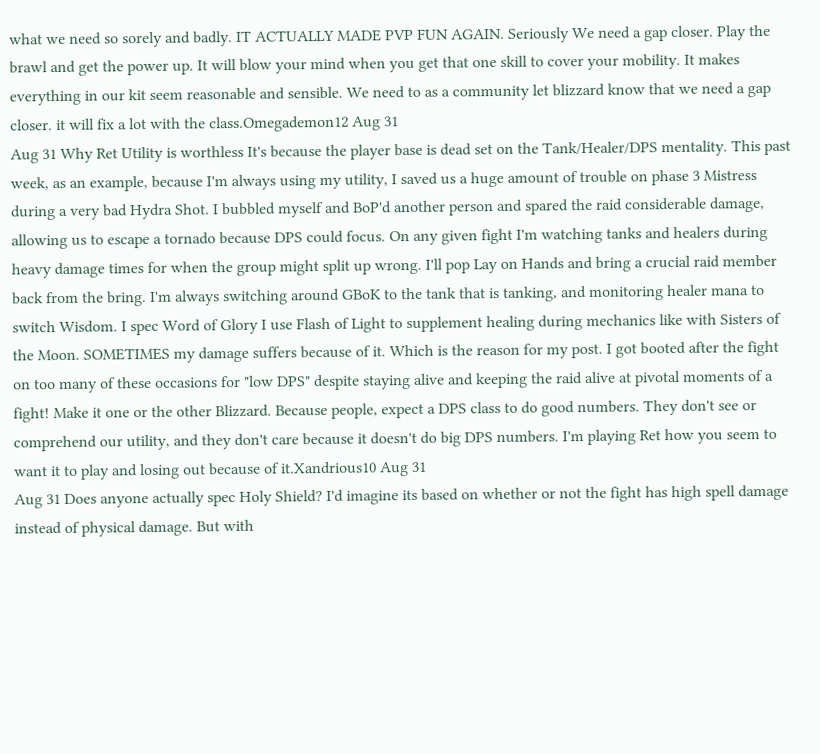what we need so sorely and badly. IT ACTUALLY MADE PVP FUN AGAIN. Seriously We need a gap closer. Play the brawl and get the power up. It will blow your mind when you get that one skill to cover your mobility. It makes everything in our kit seem reasonable and sensible. We need to as a community let blizzard know that we need a gap closer. it will fix a lot with the class.Omegademon12 Aug 31
Aug 31 Why Ret Utility is worthless It's because the player base is dead set on the Tank/Healer/DPS mentality. This past week, as an example, because I'm always using my utility, I saved us a huge amount of trouble on phase 3 Mistress during a very bad Hydra Shot. I bubbled myself and BoP'd another person and spared the raid considerable damage, allowing us to escape a tornado because DPS could focus. On any given fight I'm watching tanks and healers during heavy damage times for when the group might split up wrong. I'll pop Lay on Hands and bring a crucial raid member back from the bring. I'm always switching around GBoK to the tank that is tanking, and monitoring healer mana to switch Wisdom. I spec Word of Glory I use Flash of Light to supplement healing during mechanics like with Sisters of the Moon. SOMETIMES my damage suffers because of it. Which is the reason for my post. I got booted after the fight on too many of these occasions for "low DPS" despite staying alive and keeping the raid alive at pivotal moments of a fight! Make it one or the other Blizzard. Because people, expect a DPS class to do good numbers. They don't see or comprehend our utility, and they don't care because it doesn't do big DPS numbers. I'm playing Ret how you seem to want it to play and losing out because of it.Xandrious10 Aug 31
Aug 31 Does anyone actually spec Holy Shield? I'd imagine its based on whether or not the fight has high spell damage instead of physical damage. But with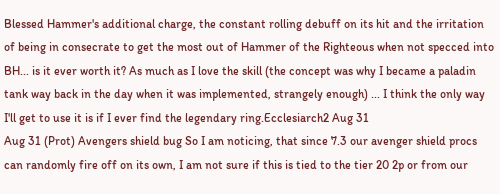Blessed Hammer's additional charge, the constant rolling debuff on its hit and the irritation of being in consecrate to get the most out of Hammer of the Righteous when not specced into BH... is it ever worth it? As much as I love the skill (the concept was why I became a paladin tank way back in the day when it was implemented, strangely enough) ... I think the only way I'll get to use it is if I ever find the legendary ring.Ecclesiarch2 Aug 31
Aug 31 (Prot) Avengers shield bug So I am noticing, that since 7.3 our avenger shield procs can randomly fire off on its own, I am not sure if this is tied to the tier 20 2p or from our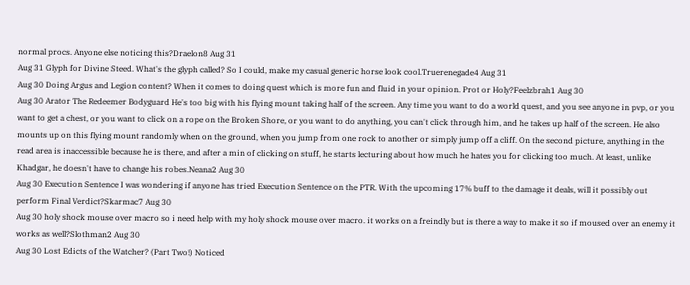normal procs. Anyone else noticing this?Draelon8 Aug 31
Aug 31 Glyph for Divine Steed. What's the glyph called? So I could, make my casual generic horse look cool.Truerenegade4 Aug 31
Aug 30 Doing Argus and Legion content? When it comes to doing quest which is more fun and fluid in your opinion. Prot or Holy?Feelzbrah1 Aug 30
Aug 30 Arator The Redeemer Bodyguard He's too big with his flying mount taking half of the screen. Any time you want to do a world quest, and you see anyone in pvp, or you want to get a chest, or you want to click on a rope on the Broken Shore, or you want to do anything, you can't click through him, and he takes up half of the screen. He also mounts up on this flying mount randomly when on the ground, when you jump from one rock to another or simply jump off a cliff. On the second picture, anything in the read area is inaccessible because he is there, and after a min of clicking on stuff, he starts lecturing about how much he hates you for clicking too much. At least, unlike Khadgar, he doesn't have to change his robes.Neana2 Aug 30
Aug 30 Execution Sentence I was wondering if anyone has tried Execution Sentence on the PTR. With the upcoming 17% buff to the damage it deals, will it possibly out perform Final Verdict?Skarmac7 Aug 30
Aug 30 holy shock mouse over macro so i need help with my holy shock mouse over macro. it works on a freindly but is there a way to make it so if moused over an enemy it works as well?Slothman2 Aug 30
Aug 30 Lost Edicts of the Watcher? (Part Two!) Noticed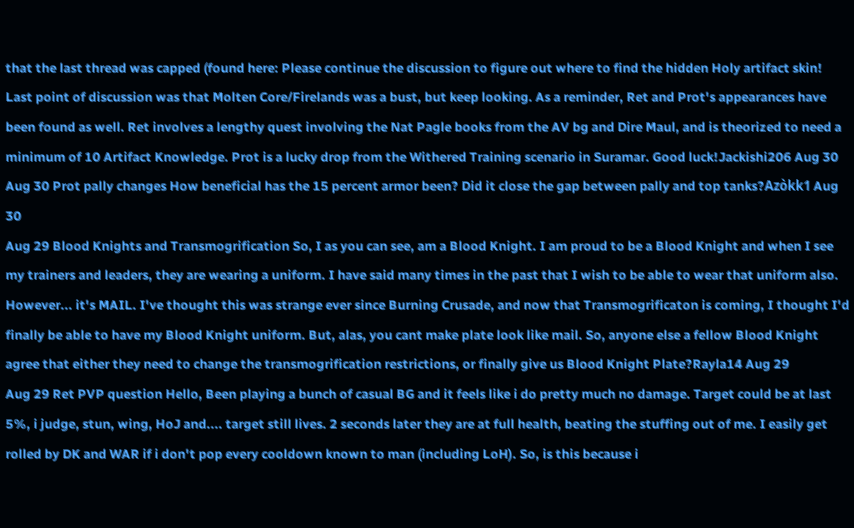that the last thread was capped (found here: Please continue the discussion to figure out where to find the hidden Holy artifact skin! Last point of discussion was that Molten Core/Firelands was a bust, but keep looking. As a reminder, Ret and Prot's appearances have been found as well. Ret involves a lengthy quest involving the Nat Pagle books from the AV bg and Dire Maul, and is theorized to need a minimum of 10 Artifact Knowledge. Prot is a lucky drop from the Withered Training scenario in Suramar. Good luck!Jackishi206 Aug 30
Aug 30 Prot pally changes How beneficial has the 15 percent armor been? Did it close the gap between pally and top tanks?Azòkk1 Aug 30
Aug 29 Blood Knights and Transmogrification So, I as you can see, am a Blood Knight. I am proud to be a Blood Knight and when I see my trainers and leaders, they are wearing a uniform. I have said many times in the past that I wish to be able to wear that uniform also. However... it's MAIL. I've thought this was strange ever since Burning Crusade, and now that Transmogrificaton is coming, I thought I'd finally be able to have my Blood Knight uniform. But, alas, you cant make plate look like mail. So, anyone else a fellow Blood Knight agree that either they need to change the transmogrification restrictions, or finally give us Blood Knight Plate?Rayla14 Aug 29
Aug 29 Ret PVP question Hello, Been playing a bunch of casual BG and it feels like i do pretty much no damage. Target could be at last 5%, i judge, stun, wing, HoJ and.... target still lives. 2 seconds later they are at full health, beating the stuffing out of me. I easily get rolled by DK and WAR if i don't pop every cooldown known to man (including LoH). So, is this because i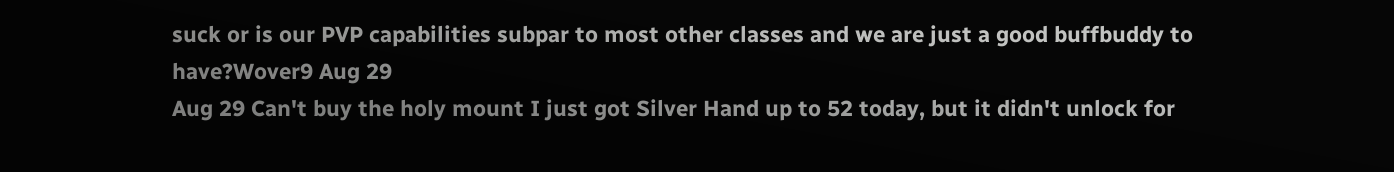suck or is our PVP capabilities subpar to most other classes and we are just a good buffbuddy to have?Wover9 Aug 29
Aug 29 Can't buy the holy mount I just got Silver Hand up to 52 today, but it didn't unlock for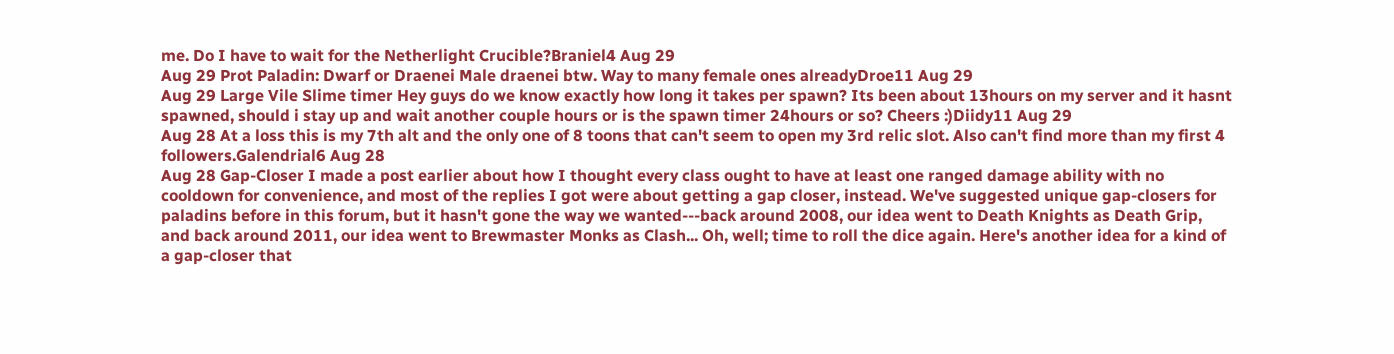me. Do I have to wait for the Netherlight Crucible?Braniel4 Aug 29
Aug 29 Prot Paladin: Dwarf or Draenei Male draenei btw. Way to many female ones alreadyDroe11 Aug 29
Aug 29 Large Vile Slime timer Hey guys do we know exactly how long it takes per spawn? Its been about 13hours on my server and it hasnt spawned, should i stay up and wait another couple hours or is the spawn timer 24hours or so? Cheers :)Diidy11 Aug 29
Aug 28 At a loss this is my 7th alt and the only one of 8 toons that can't seem to open my 3rd relic slot. Also can't find more than my first 4 followers.Galendrial6 Aug 28
Aug 28 Gap-Closer I made a post earlier about how I thought every class ought to have at least one ranged damage ability with no cooldown for convenience, and most of the replies I got were about getting a gap closer, instead. We've suggested unique gap-closers for paladins before in this forum, but it hasn't gone the way we wanted---back around 2008, our idea went to Death Knights as Death Grip, and back around 2011, our idea went to Brewmaster Monks as Clash... Oh, well; time to roll the dice again. Here's another idea for a kind of a gap-closer that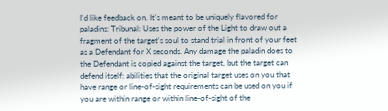I'd like feedback on. It's meant to be uniquely flavored for paladins: Tribunal: Uses the power of the Light to draw out a fragment of the target's soul to stand trial in front of your feet as a Defendant for X seconds. Any damage the paladin does to the Defendant is copied against the target, but the target can defend itself: abilities that the original target uses on you that have range or line-of-sight requirements can be used on you if you are within range or within line-of-sight of the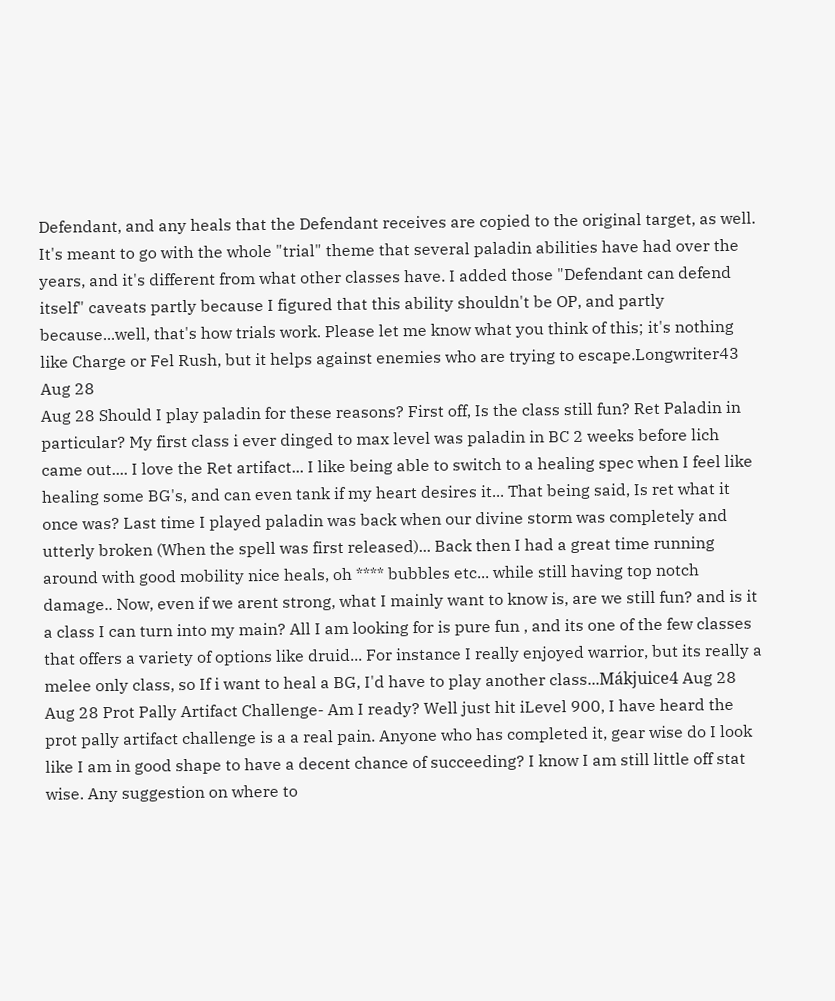Defendant, and any heals that the Defendant receives are copied to the original target, as well. It's meant to go with the whole "trial" theme that several paladin abilities have had over the years, and it's different from what other classes have. I added those "Defendant can defend itself" caveats partly because I figured that this ability shouldn't be OP, and partly because...well, that's how trials work. Please let me know what you think of this; it's nothing like Charge or Fel Rush, but it helps against enemies who are trying to escape.Longwriter43 Aug 28
Aug 28 Should I play paladin for these reasons? First off, Is the class still fun? Ret Paladin in particular? My first class i ever dinged to max level was paladin in BC 2 weeks before lich came out.... I love the Ret artifact... I like being able to switch to a healing spec when I feel like healing some BG's, and can even tank if my heart desires it... That being said, Is ret what it once was? Last time I played paladin was back when our divine storm was completely and utterly broken (When the spell was first released)... Back then I had a great time running around with good mobility nice heals, oh **** bubbles etc... while still having top notch damage.. Now, even if we arent strong, what I mainly want to know is, are we still fun? and is it a class I can turn into my main? All I am looking for is pure fun , and its one of the few classes that offers a variety of options like druid... For instance I really enjoyed warrior, but its really a melee only class, so If i want to heal a BG, I'd have to play another class...Mákjuice4 Aug 28
Aug 28 Prot Pally Artifact Challenge- Am I ready? Well just hit iLevel 900, I have heard the prot pally artifact challenge is a a real pain. Anyone who has completed it, gear wise do I look like I am in good shape to have a decent chance of succeeding? I know I am still little off stat wise. Any suggestion on where to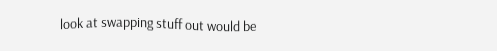look at swapping stuff out would be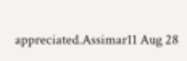appreciated.Assimar11 Aug 28